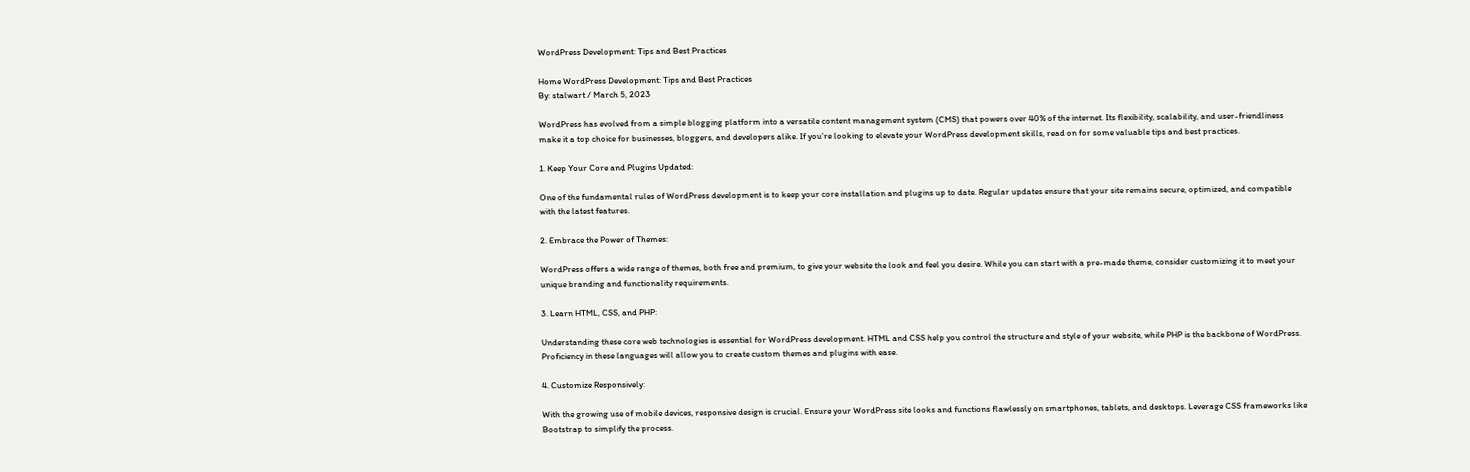WordPress Development: Tips and Best Practices

Home WordPress Development: Tips and Best Practices
By: stalwart / March 5, 2023

WordPress has evolved from a simple blogging platform into a versatile content management system (CMS) that powers over 40% of the internet. Its flexibility, scalability, and user-friendliness make it a top choice for businesses, bloggers, and developers alike. If you’re looking to elevate your WordPress development skills, read on for some valuable tips and best practices.

1. Keep Your Core and Plugins Updated:

One of the fundamental rules of WordPress development is to keep your core installation and plugins up to date. Regular updates ensure that your site remains secure, optimized, and compatible with the latest features.

2. Embrace the Power of Themes:

WordPress offers a wide range of themes, both free and premium, to give your website the look and feel you desire. While you can start with a pre-made theme, consider customizing it to meet your unique branding and functionality requirements.

3. Learn HTML, CSS, and PHP:

Understanding these core web technologies is essential for WordPress development. HTML and CSS help you control the structure and style of your website, while PHP is the backbone of WordPress. Proficiency in these languages will allow you to create custom themes and plugins with ease.

4. Customize Responsively:

With the growing use of mobile devices, responsive design is crucial. Ensure your WordPress site looks and functions flawlessly on smartphones, tablets, and desktops. Leverage CSS frameworks like Bootstrap to simplify the process.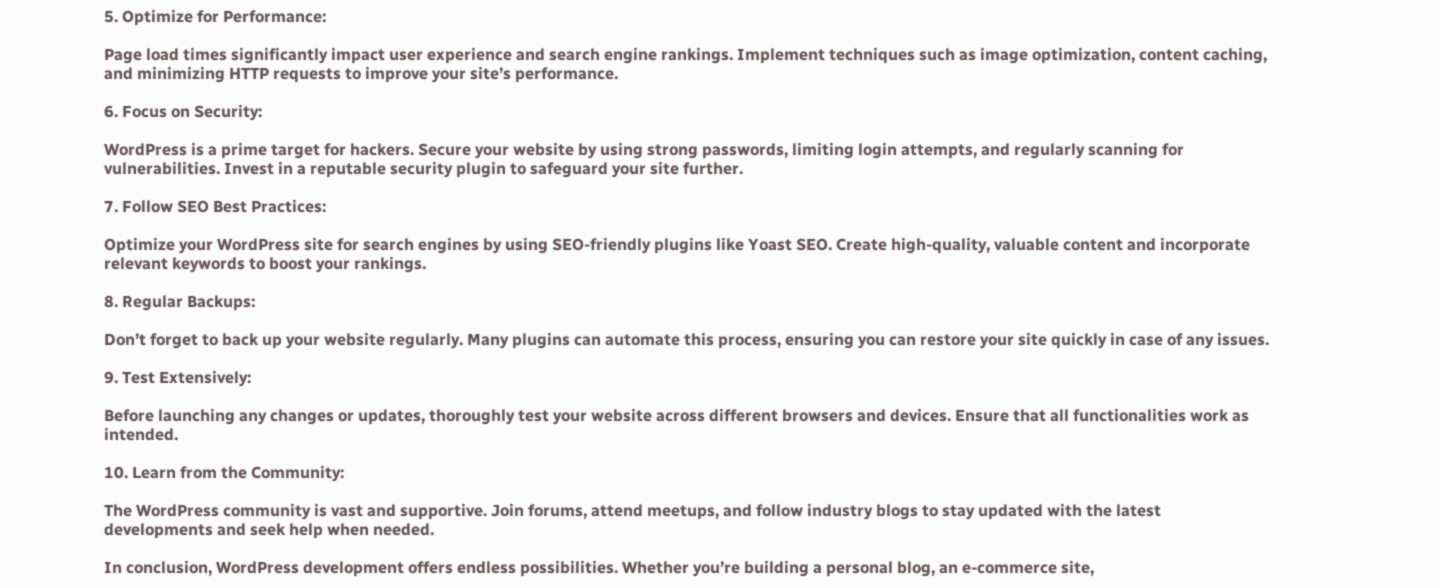5. Optimize for Performance:

Page load times significantly impact user experience and search engine rankings. Implement techniques such as image optimization, content caching, and minimizing HTTP requests to improve your site’s performance.

6. Focus on Security:

WordPress is a prime target for hackers. Secure your website by using strong passwords, limiting login attempts, and regularly scanning for vulnerabilities. Invest in a reputable security plugin to safeguard your site further.

7. Follow SEO Best Practices:

Optimize your WordPress site for search engines by using SEO-friendly plugins like Yoast SEO. Create high-quality, valuable content and incorporate relevant keywords to boost your rankings.

8. Regular Backups:

Don’t forget to back up your website regularly. Many plugins can automate this process, ensuring you can restore your site quickly in case of any issues.

9. Test Extensively:

Before launching any changes or updates, thoroughly test your website across different browsers and devices. Ensure that all functionalities work as intended.

10. Learn from the Community:

The WordPress community is vast and supportive. Join forums, attend meetups, and follow industry blogs to stay updated with the latest developments and seek help when needed.

In conclusion, WordPress development offers endless possibilities. Whether you’re building a personal blog, an e-commerce site,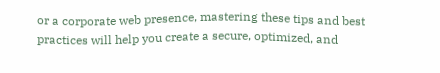or a corporate web presence, mastering these tips and best practices will help you create a secure, optimized, and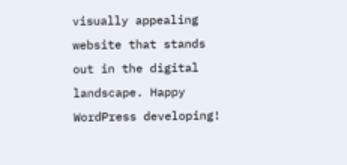visually appealing website that stands out in the digital landscape. Happy WordPress developing!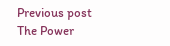Previous post
The Power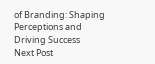of Branding: Shaping Perceptions and Driving Success
Next Post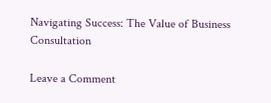Navigating Success: The Value of Business Consultation

Leave a Comment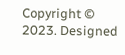Copyright © 2023. Designed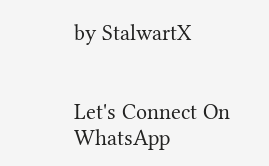by StalwartX


Let's Connect On WhatsApp